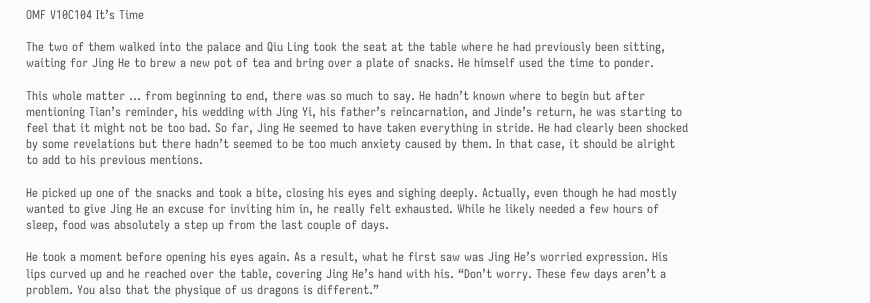OMF V10C104 It’s Time

The two of them walked into the palace and Qiu Ling took the seat at the table where he had previously been sitting, waiting for Jing He to brew a new pot of tea and bring over a plate of snacks. He himself used the time to ponder.

This whole matter … from beginning to end, there was so much to say. He hadn’t known where to begin but after mentioning Tian’s reminder, his wedding with Jing Yi, his father’s reincarnation, and Jinde’s return, he was starting to feel that it might not be too bad. So far, Jing He seemed to have taken everything in stride. He had clearly been shocked by some revelations but there hadn’t seemed to be too much anxiety caused by them. In that case, it should be alright to add to his previous mentions.

He picked up one of the snacks and took a bite, closing his eyes and sighing deeply. Actually, even though he had mostly wanted to give Jing He an excuse for inviting him in, he really felt exhausted. While he likely needed a few hours of sleep, food was absolutely a step up from the last couple of days.

He took a moment before opening his eyes again. As a result, what he first saw was Jing He’s worried expression. His lips curved up and he reached over the table, covering Jing He’s hand with his. “Don’t worry. These few days aren’t a problem. You also that the physique of us dragons is different.”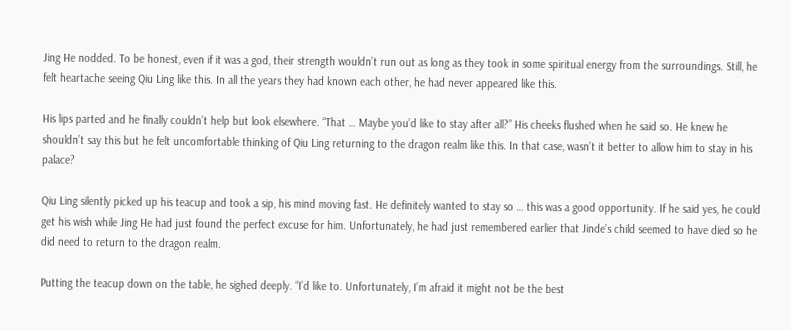Jing He nodded. To be honest, even if it was a god, their strength wouldn’t run out as long as they took in some spiritual energy from the surroundings. Still, he felt heartache seeing Qiu Ling like this. In all the years they had known each other, he had never appeared like this.

His lips parted and he finally couldn’t help but look elsewhere. “That … Maybe you’d like to stay after all?” His cheeks flushed when he said so. He knew he shouldn’t say this but he felt uncomfortable thinking of Qiu Ling returning to the dragon realm like this. In that case, wasn’t it better to allow him to stay in his palace?

Qiu Ling silently picked up his teacup and took a sip, his mind moving fast. He definitely wanted to stay so … this was a good opportunity. If he said yes, he could get his wish while Jing He had just found the perfect excuse for him. Unfortunately, he had just remembered earlier that Jinde’s child seemed to have died so he did need to return to the dragon realm.

Putting the teacup down on the table, he sighed deeply. “I’d like to. Unfortunately, I’m afraid it might not be the best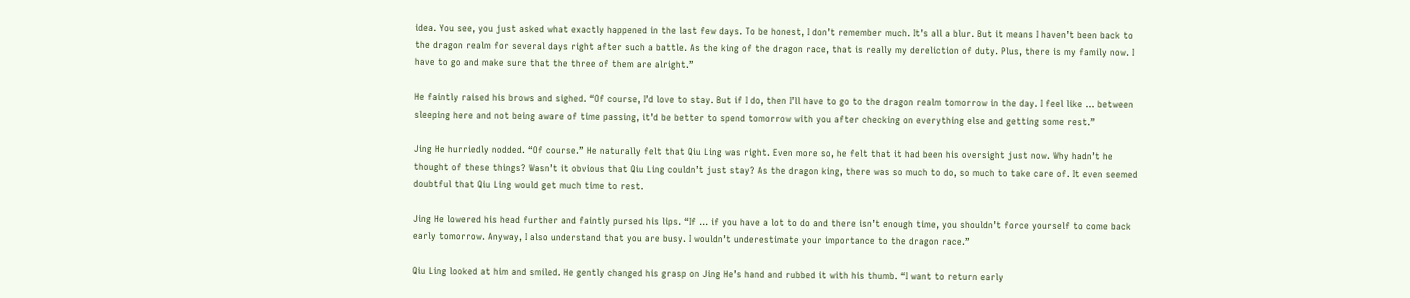idea. You see, you just asked what exactly happened in the last few days. To be honest, I don’t remember much. It’s all a blur. But it means I haven’t been back to the dragon realm for several days right after such a battle. As the king of the dragon race, that is really my dereliction of duty. Plus, there is my family now. I have to go and make sure that the three of them are alright.”

He faintly raised his brows and sighed. “Of course, I’d love to stay. But if I do, then I’ll have to go to the dragon realm tomorrow in the day. I feel like … between sleeping here and not being aware of time passing, it’d be better to spend tomorrow with you after checking on everything else and getting some rest.”

Jing He hurriedly nodded. “Of course.” He naturally felt that Qiu Ling was right. Even more so, he felt that it had been his oversight just now. Why hadn’t he thought of these things? Wasn’t it obvious that Qiu Ling couldn’t just stay? As the dragon king, there was so much to do, so much to take care of. It even seemed doubtful that Qiu Ling would get much time to rest.

Jing He lowered his head further and faintly pursed his lips. “If … if you have a lot to do and there isn’t enough time, you shouldn’t force yourself to come back early tomorrow. Anyway, I also understand that you are busy. I wouldn’t underestimate your importance to the dragon race.”

Qiu Ling looked at him and smiled. He gently changed his grasp on Jing He’s hand and rubbed it with his thumb. “I want to return early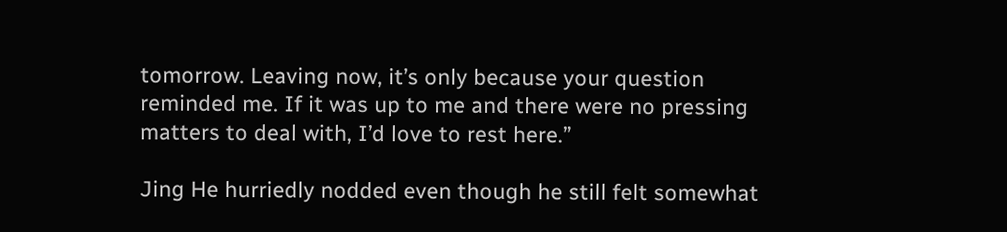tomorrow. Leaving now, it’s only because your question reminded me. If it was up to me and there were no pressing matters to deal with, I’d love to rest here.”

Jing He hurriedly nodded even though he still felt somewhat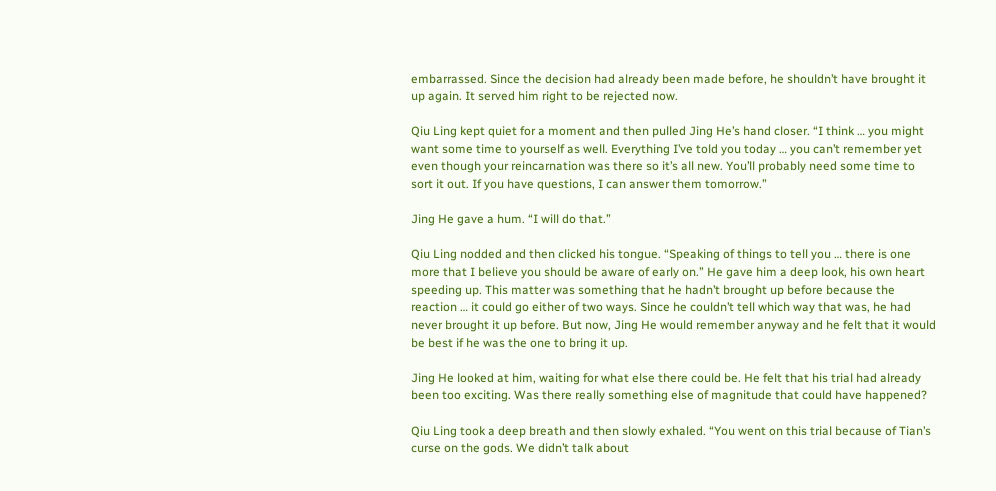embarrassed. Since the decision had already been made before, he shouldn’t have brought it up again. It served him right to be rejected now.

Qiu Ling kept quiet for a moment and then pulled Jing He’s hand closer. “I think … you might want some time to yourself as well. Everything I’ve told you today … you can’t remember yet even though your reincarnation was there so it’s all new. You’ll probably need some time to sort it out. If you have questions, I can answer them tomorrow.”

Jing He gave a hum. “I will do that.”

Qiu Ling nodded and then clicked his tongue. “Speaking of things to tell you … there is one more that I believe you should be aware of early on.” He gave him a deep look, his own heart speeding up. This matter was something that he hadn’t brought up before because the reaction … it could go either of two ways. Since he couldn’t tell which way that was, he had never brought it up before. But now, Jing He would remember anyway and he felt that it would be best if he was the one to bring it up.

Jing He looked at him, waiting for what else there could be. He felt that his trial had already been too exciting. Was there really something else of magnitude that could have happened?

Qiu Ling took a deep breath and then slowly exhaled. “You went on this trial because of Tian’s curse on the gods. We didn’t talk about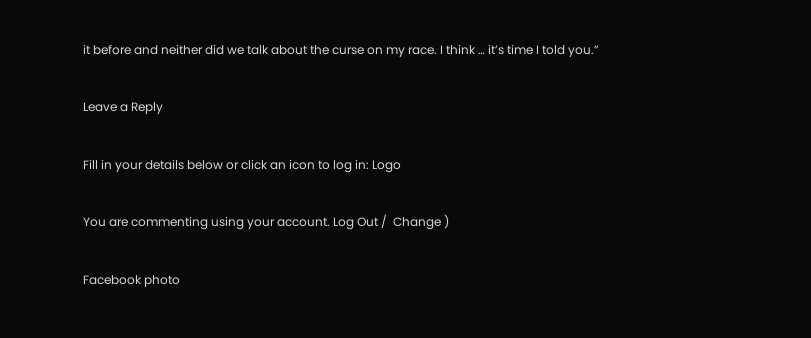it before and neither did we talk about the curse on my race. I think … it’s time I told you.”

Leave a Reply

Fill in your details below or click an icon to log in: Logo

You are commenting using your account. Log Out /  Change )

Facebook photo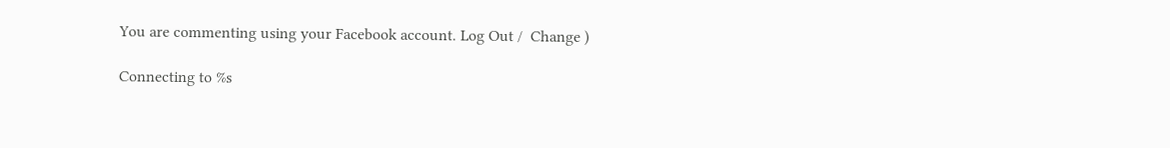You are commenting using your Facebook account. Log Out /  Change )

Connecting to %s